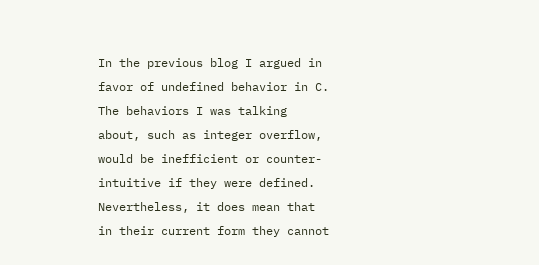In the previous blog I argued in favor of undefined behavior in C. The behaviors I was talking about, such as integer overflow, would be inefficient or counter-intuitive if they were defined. Nevertheless, it does mean that in their current form they cannot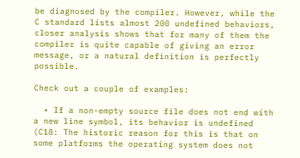be diagnosed by the compiler. However, while the C standard lists almost 200 undefined behaviors, closer analysis shows that for many of them the compiler is quite capable of giving an error message, or a natural definition is perfectly possible.

Check out a couple of examples:

  • If a non-empty source file does not end with a new line symbol, its behavior is undefined (C18: The historic reason for this is that on some platforms the operating system does not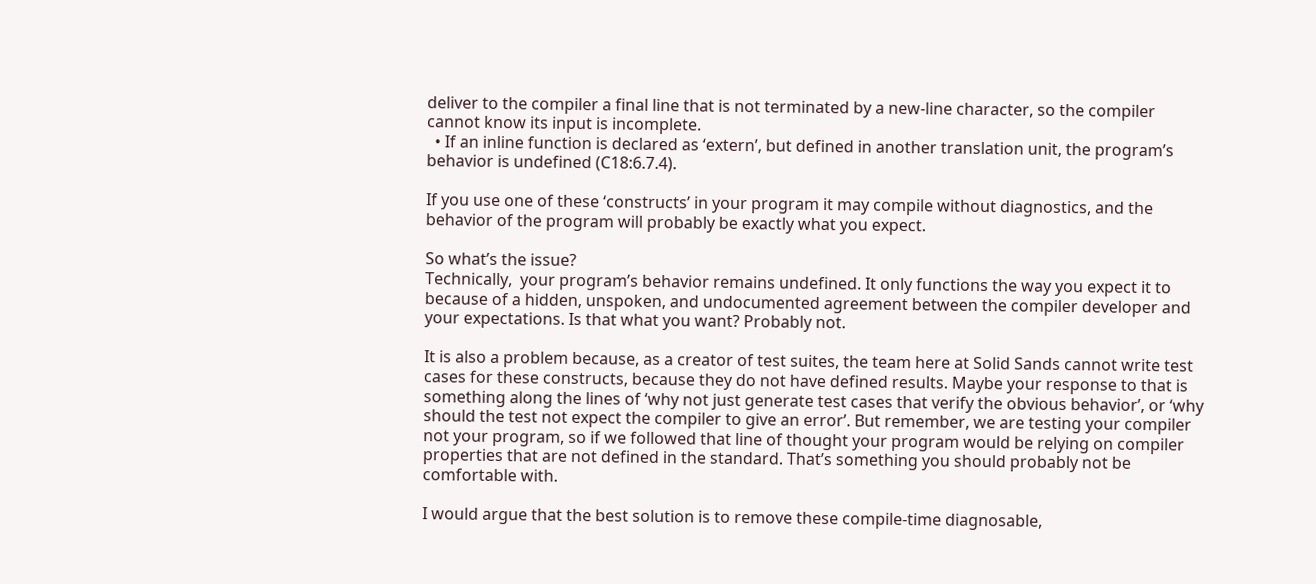deliver to the compiler a final line that is not terminated by a new-line character, so the compiler cannot know its input is incomplete.
  • If an inline function is declared as ‘extern’, but defined in another translation unit, the program’s behavior is undefined (C18:6.7.4).

If you use one of these ‘constructs’ in your program it may compile without diagnostics, and the behavior of the program will probably be exactly what you expect.

So what’s the issue?
Technically,  your program’s behavior remains undefined. It only functions the way you expect it to because of a hidden, unspoken, and undocumented agreement between the compiler developer and your expectations. Is that what you want? Probably not.

It is also a problem because, as a creator of test suites, the team here at Solid Sands cannot write test cases for these constructs, because they do not have defined results. Maybe your response to that is something along the lines of ‘why not just generate test cases that verify the obvious behavior’, or ‘why should the test not expect the compiler to give an error’. But remember, we are testing your compiler not your program, so if we followed that line of thought your program would be relying on compiler properties that are not defined in the standard. That’s something you should probably not be comfortable with.

I would argue that the best solution is to remove these compile-time diagnosable,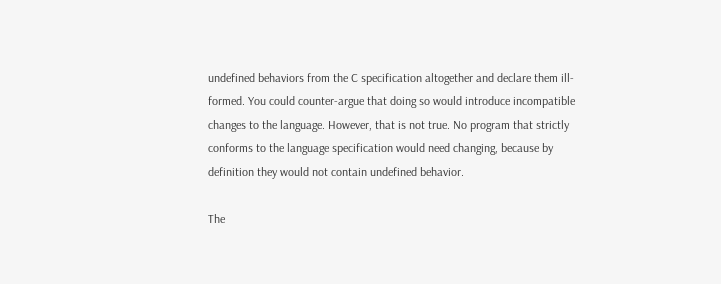undefined behaviors from the C specification altogether and declare them ill-formed. You could counter-argue that doing so would introduce incompatible changes to the language. However, that is not true. No program that strictly conforms to the language specification would need changing, because by definition they would not contain undefined behavior.

The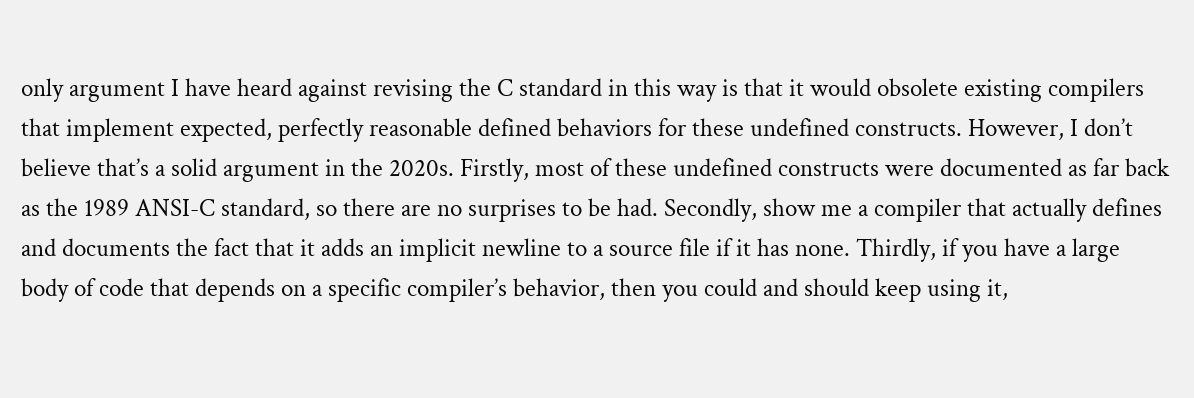only argument I have heard against revising the C standard in this way is that it would obsolete existing compilers that implement expected, perfectly reasonable defined behaviors for these undefined constructs. However, I don’t believe that’s a solid argument in the 2020s. Firstly, most of these undefined constructs were documented as far back as the 1989 ANSI-C standard, so there are no surprises to be had. Secondly, show me a compiler that actually defines and documents the fact that it adds an implicit newline to a source file if it has none. Thirdly, if you have a large body of code that depends on a specific compiler’s behavior, then you could and should keep using it,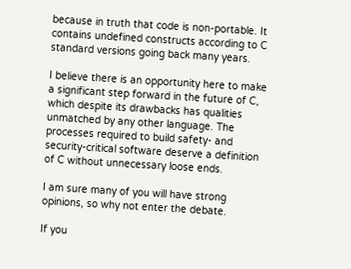because in truth that code is non-portable. It contains undefined constructs according to C standard versions going back many years.

I believe there is an opportunity here to make a significant step forward in the future of C, which despite its drawbacks has qualities unmatched by any other language. The processes required to build safety- and security-critical software deserve a definition of C without unnecessary loose ends.

I am sure many of you will have strong opinions, so why not enter the debate.

If you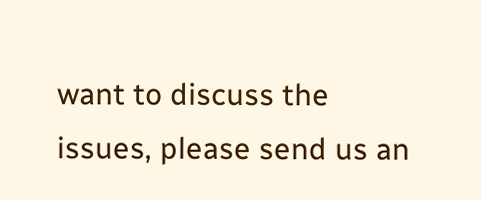want to discuss the issues, please send us an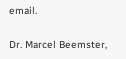email.

Dr. Marcel Beemster,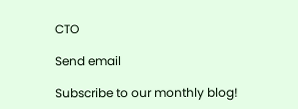CTO

Send email

Subscribe to our monthly blog!